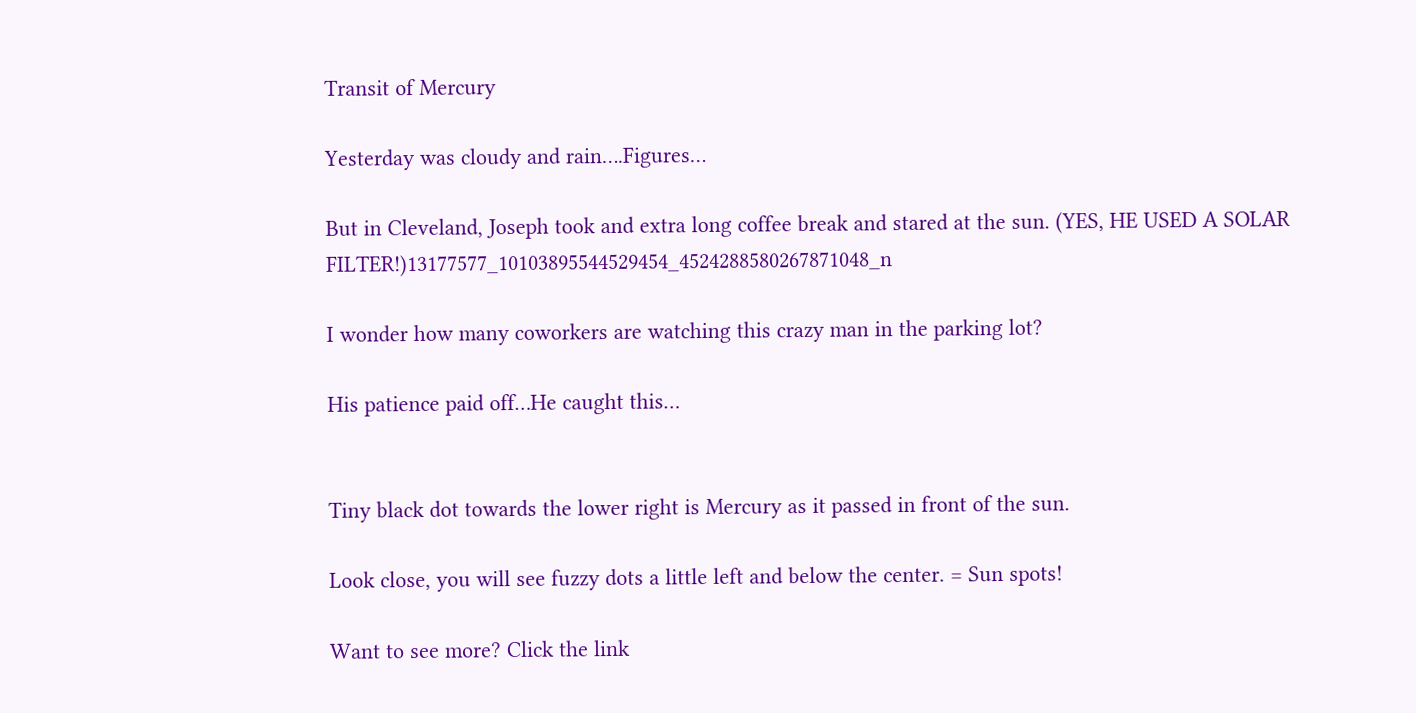Transit of Mercury

Yesterday was cloudy and rain….Figures…

But in Cleveland, Joseph took and extra long coffee break and stared at the sun. (YES, HE USED A SOLAR FILTER!)13177577_10103895544529454_4524288580267871048_n

I wonder how many coworkers are watching this crazy man in the parking lot?

His patience paid off…He caught this…


Tiny black dot towards the lower right is Mercury as it passed in front of the sun.

Look close, you will see fuzzy dots a little left and below the center. = Sun spots!

Want to see more? Click the link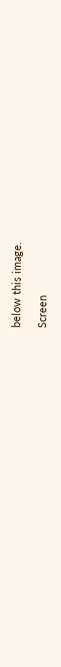below this image.

Screen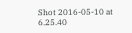Shot 2016-05-10 at 6.25.40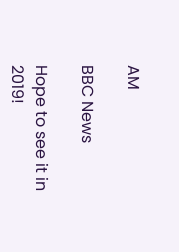AM

BBC News

Hope to see it in 2019!